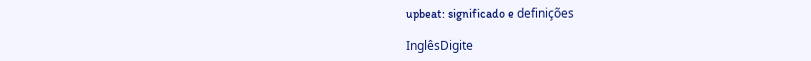upbeat: significado e definições

InglêsDigite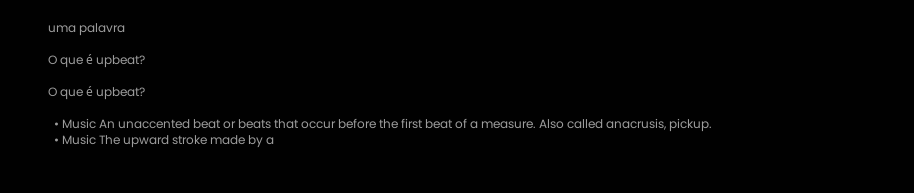uma palavra

O que é upbeat?

O que é upbeat?

  • Music An unaccented beat or beats that occur before the first beat of a measure. Also called anacrusis, pickup.
  • Music The upward stroke made by a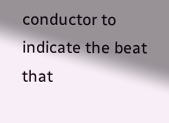conductor to indicate the beat that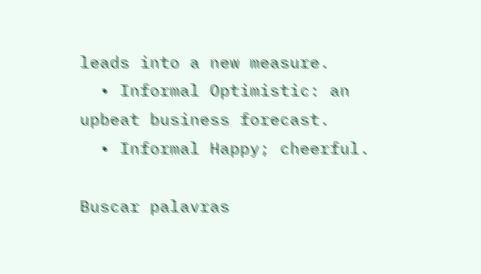leads into a new measure.
  • Informal Optimistic: an upbeat business forecast.
  • Informal Happy; cheerful.

Buscar palavras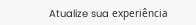Atualize sua experiência